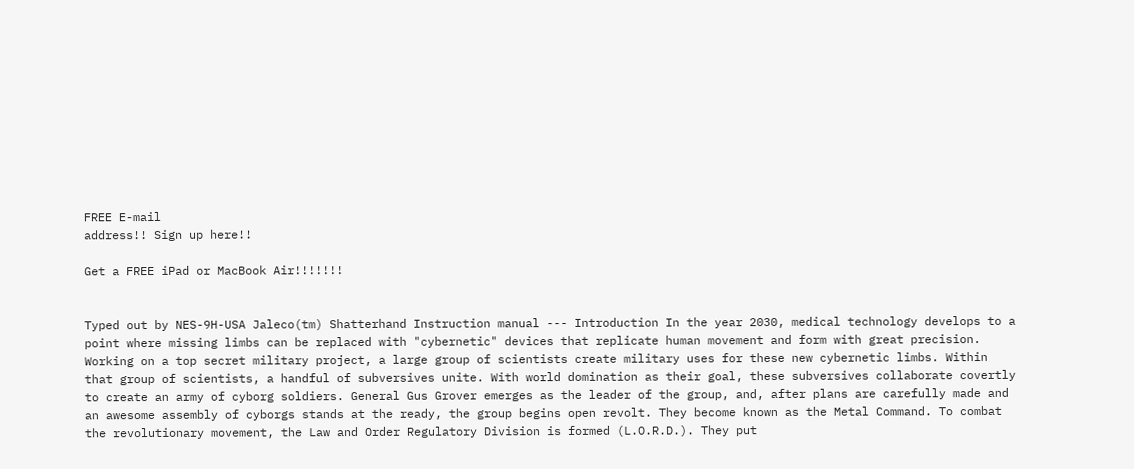FREE E-mail
address!! Sign up here!!

Get a FREE iPad or MacBook Air!!!!!!!


Typed out by NES-9H-USA Jaleco(tm) Shatterhand Instruction manual --- Introduction In the year 2030, medical technology develops to a point where missing limbs can be replaced with "cybernetic" devices that replicate human movement and form with great precision. Working on a top secret military project, a large group of scientists create military uses for these new cybernetic limbs. Within that group of scientists, a handful of subversives unite. With world domination as their goal, these subversives collaborate covertly to create an army of cyborg soldiers. General Gus Grover emerges as the leader of the group, and, after plans are carefully made and an awesome assembly of cyborgs stands at the ready, the group begins open revolt. They become known as the Metal Command. To combat the revolutionary movement, the Law and Order Regulatory Division is formed (L.O.R.D.). They put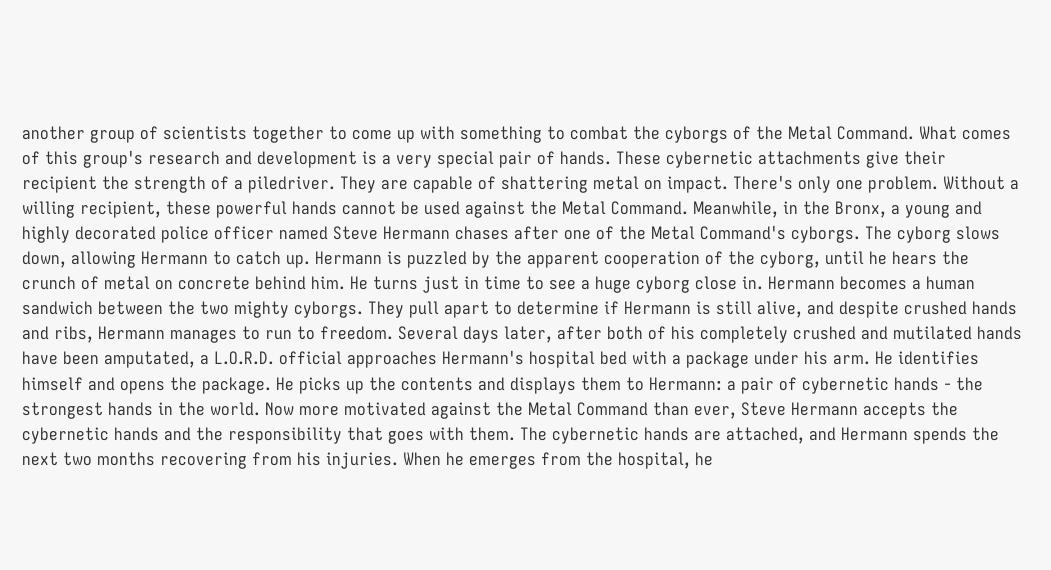another group of scientists together to come up with something to combat the cyborgs of the Metal Command. What comes of this group's research and development is a very special pair of hands. These cybernetic attachments give their recipient the strength of a piledriver. They are capable of shattering metal on impact. There's only one problem. Without a willing recipient, these powerful hands cannot be used against the Metal Command. Meanwhile, in the Bronx, a young and highly decorated police officer named Steve Hermann chases after one of the Metal Command's cyborgs. The cyborg slows down, allowing Hermann to catch up. Hermann is puzzled by the apparent cooperation of the cyborg, until he hears the crunch of metal on concrete behind him. He turns just in time to see a huge cyborg close in. Hermann becomes a human sandwich between the two mighty cyborgs. They pull apart to determine if Hermann is still alive, and despite crushed hands and ribs, Hermann manages to run to freedom. Several days later, after both of his completely crushed and mutilated hands have been amputated, a L.O.R.D. official approaches Hermann's hospital bed with a package under his arm. He identifies himself and opens the package. He picks up the contents and displays them to Hermann: a pair of cybernetic hands - the strongest hands in the world. Now more motivated against the Metal Command than ever, Steve Hermann accepts the cybernetic hands and the responsibility that goes with them. The cybernetic hands are attached, and Hermann spends the next two months recovering from his injuries. When he emerges from the hospital, he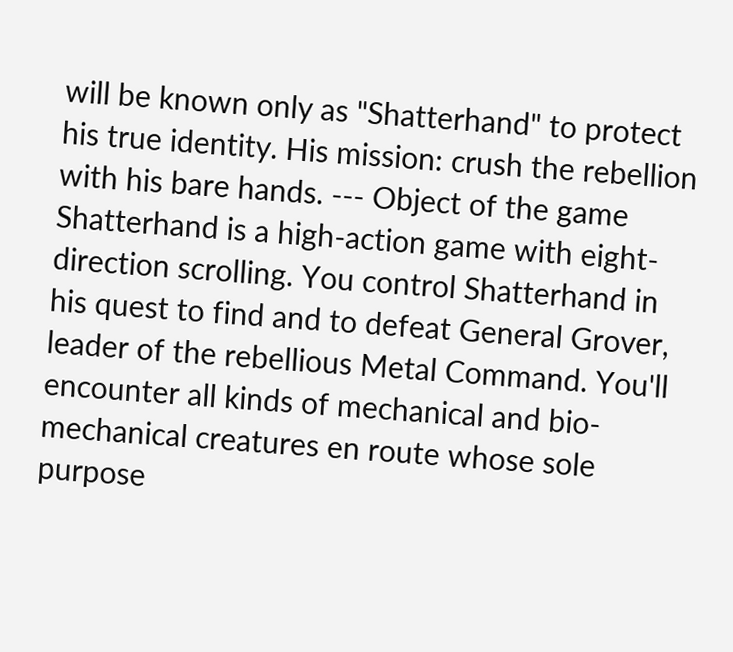will be known only as "Shatterhand" to protect his true identity. His mission: crush the rebellion with his bare hands. --- Object of the game Shatterhand is a high-action game with eight-direction scrolling. You control Shatterhand in his quest to find and to defeat General Grover, leader of the rebellious Metal Command. You'll encounter all kinds of mechanical and bio- mechanical creatures en route whose sole purpose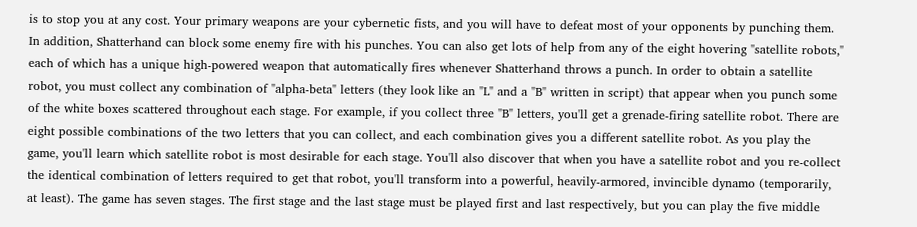is to stop you at any cost. Your primary weapons are your cybernetic fists, and you will have to defeat most of your opponents by punching them. In addition, Shatterhand can block some enemy fire with his punches. You can also get lots of help from any of the eight hovering "satellite robots," each of which has a unique high-powered weapon that automatically fires whenever Shatterhand throws a punch. In order to obtain a satellite robot, you must collect any combination of "alpha-beta" letters (they look like an "L" and a "B" written in script) that appear when you punch some of the white boxes scattered throughout each stage. For example, if you collect three "B" letters, you'll get a grenade-firing satellite robot. There are eight possible combinations of the two letters that you can collect, and each combination gives you a different satellite robot. As you play the game, you'll learn which satellite robot is most desirable for each stage. You'll also discover that when you have a satellite robot and you re-collect the identical combination of letters required to get that robot, you'll transform into a powerful, heavily-armored, invincible dynamo (temporarily, at least). The game has seven stages. The first stage and the last stage must be played first and last respectively, but you can play the five middle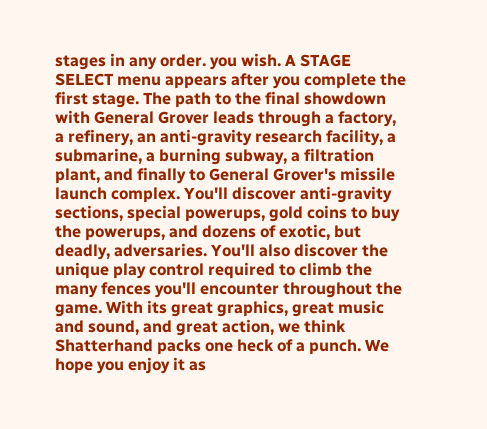stages in any order. you wish. A STAGE SELECT menu appears after you complete the first stage. The path to the final showdown with General Grover leads through a factory, a refinery, an anti-gravity research facility, a submarine, a burning subway, a filtration plant, and finally to General Grover's missile launch complex. You'll discover anti-gravity sections, special powerups, gold coins to buy the powerups, and dozens of exotic, but deadly, adversaries. You'll also discover the unique play control required to climb the many fences you'll encounter throughout the game. With its great graphics, great music and sound, and great action, we think Shatterhand packs one heck of a punch. We hope you enjoy it as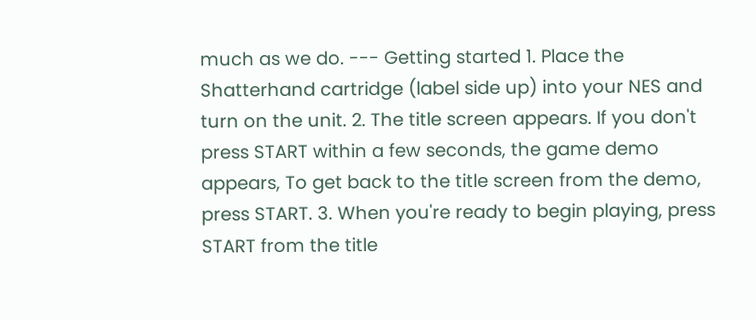much as we do. --- Getting started 1. Place the Shatterhand cartridge (label side up) into your NES and turn on the unit. 2. The title screen appears. If you don't press START within a few seconds, the game demo appears, To get back to the title screen from the demo, press START. 3. When you're ready to begin playing, press START from the title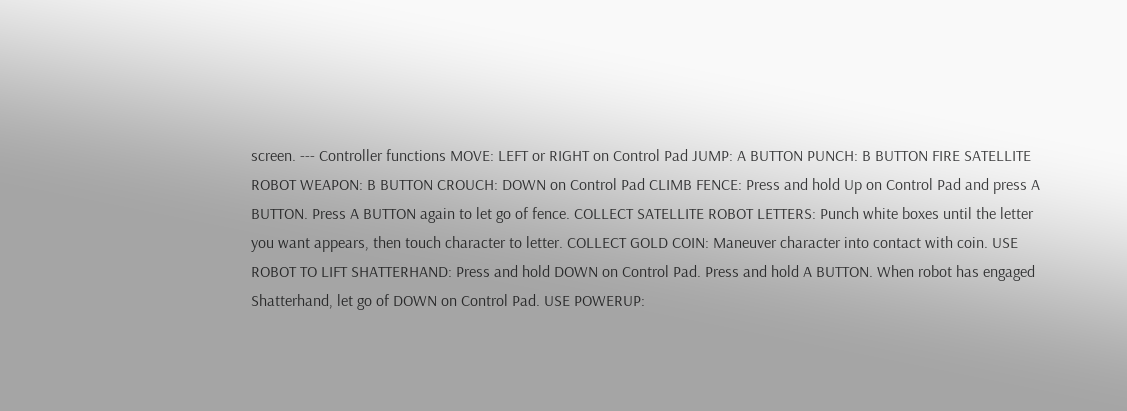screen. --- Controller functions MOVE: LEFT or RIGHT on Control Pad JUMP: A BUTTON PUNCH: B BUTTON FIRE SATELLITE ROBOT WEAPON: B BUTTON CROUCH: DOWN on Control Pad CLIMB FENCE: Press and hold Up on Control Pad and press A BUTTON. Press A BUTTON again to let go of fence. COLLECT SATELLITE ROBOT LETTERS: Punch white boxes until the letter you want appears, then touch character to letter. COLLECT GOLD COIN: Maneuver character into contact with coin. USE ROBOT TO LIFT SHATTERHAND: Press and hold DOWN on Control Pad. Press and hold A BUTTON. When robot has engaged Shatterhand, let go of DOWN on Control Pad. USE POWERUP: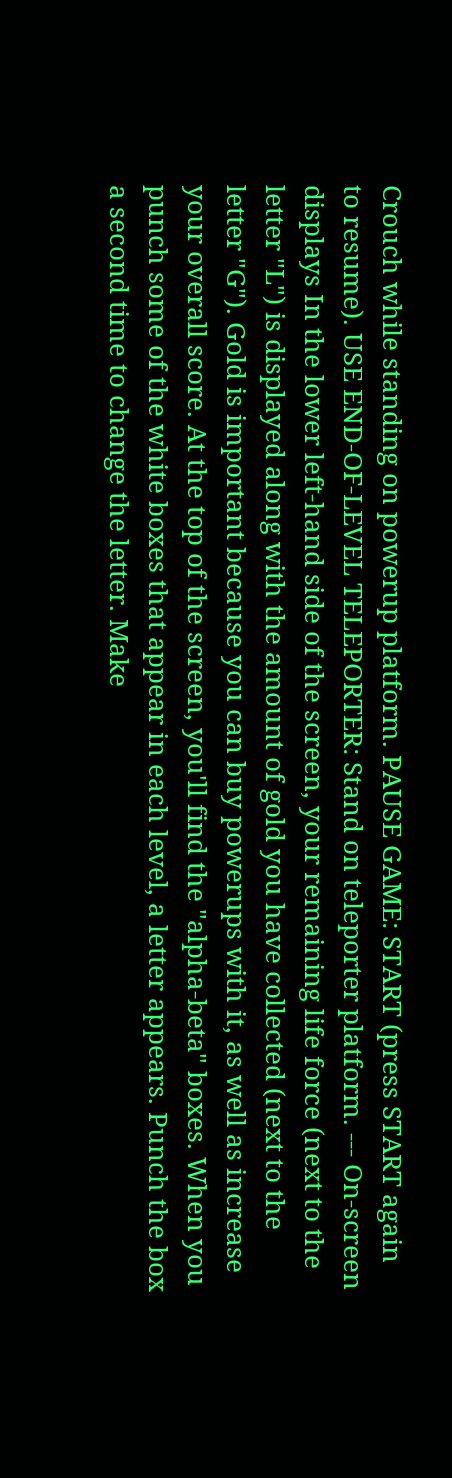Crouch while standing on powerup platform. PAUSE GAME: START (press START again to resume). USE END-OF-LEVEL TELEPORTER: Stand on teleporter platform. --- On-screen displays In the lower left-hand side of the screen, your remaining life force (next to the letter "L") is displayed along with the amount of gold you have collected (next to the letter "G"). Gold is important because you can buy powerups with it, as well as increase your overall score. At the top of the screen, you'll find the "alpha-beta" boxes. When you punch some of the white boxes that appear in each level, a letter appears. Punch the box a second time to change the letter. Make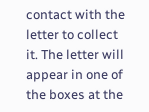contact with the letter to collect it. The letter will appear in one of the boxes at the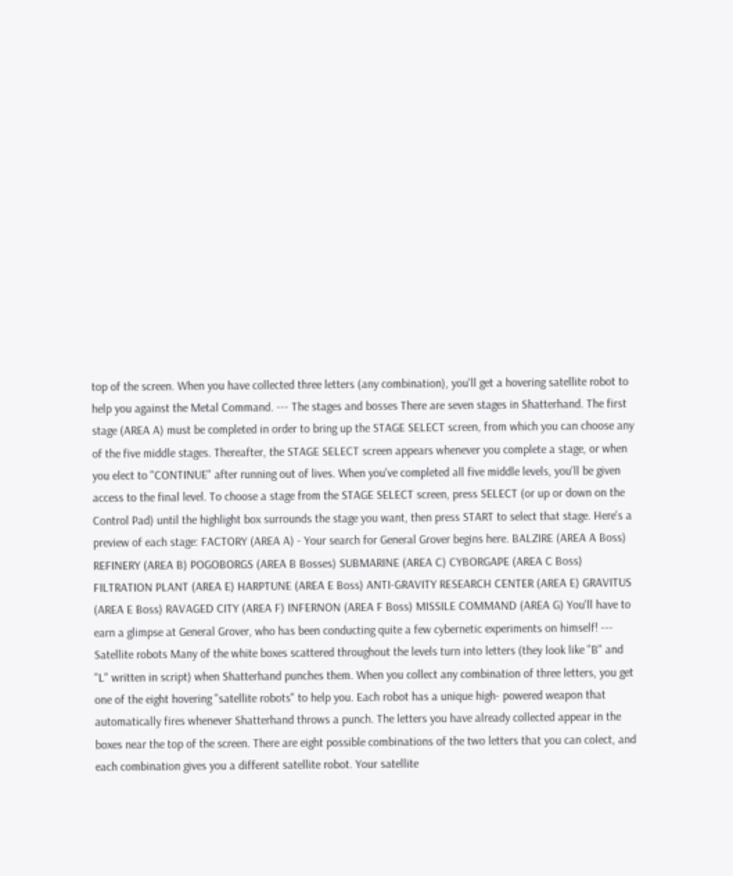top of the screen. When you have collected three letters (any combination), you'll get a hovering satellite robot to help you against the Metal Command. --- The stages and bosses There are seven stages in Shatterhand. The first stage (AREA A) must be completed in order to bring up the STAGE SELECT screen, from which you can choose any of the five middle stages. Thereafter, the STAGE SELECT screen appears whenever you complete a stage, or when you elect to "CONTINUE" after running out of lives. When you've completed all five middle levels, you'll be given access to the final level. To choose a stage from the STAGE SELECT screen, press SELECT (or up or down on the Control Pad) until the highlight box surrounds the stage you want, then press START to select that stage. Here's a preview of each stage: FACTORY (AREA A) - Your search for General Grover begins here. BALZIRE (AREA A Boss) REFINERY (AREA B) POGOBORGS (AREA B Bosses) SUBMARINE (AREA C) CYBORGAPE (AREA C Boss) FILTRATION PLANT (AREA E) HARPTUNE (AREA E Boss) ANTI-GRAVITY RESEARCH CENTER (AREA E) GRAVITUS (AREA E Boss) RAVAGED CITY (AREA F) INFERNON (AREA F Boss) MISSILE COMMAND (AREA G) You'll have to earn a glimpse at General Grover, who has been conducting quite a few cybernetic experiments on himself! --- Satellite robots Many of the white boxes scattered throughout the levels turn into letters (they look like "B" and "L" written in script) when Shatterhand punches them. When you collect any combination of three letters, you get one of the eight hovering "satellite robots" to help you. Each robot has a unique high- powered weapon that automatically fires whenever Shatterhand throws a punch. The letters you have already collected appear in the boxes near the top of the screen. There are eight possible combinations of the two letters that you can colect, and each combination gives you a different satellite robot. Your satellite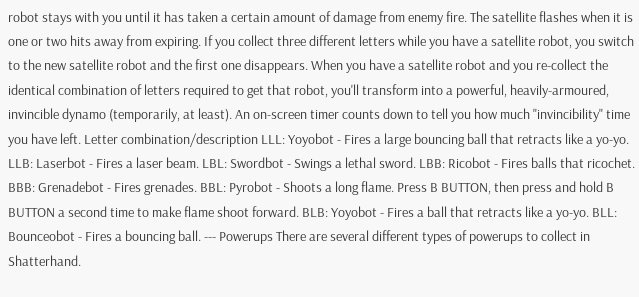robot stays with you until it has taken a certain amount of damage from enemy fire. The satellite flashes when it is one or two hits away from expiring. If you collect three different letters while you have a satellite robot, you switch to the new satellite robot and the first one disappears. When you have a satellite robot and you re-collect the identical combination of letters required to get that robot, you'll transform into a powerful, heavily-armoured, invincible dynamo (temporarily, at least). An on-screen timer counts down to tell you how much "invincibility" time you have left. Letter combination/description LLL: Yoyobot - Fires a large bouncing ball that retracts like a yo-yo. LLB: Laserbot - Fires a laser beam. LBL: Swordbot - Swings a lethal sword. LBB: Ricobot - Fires balls that ricochet. BBB: Grenadebot - Fires grenades. BBL: Pyrobot - Shoots a long flame. Press B BUTTON, then press and hold B BUTTON a second time to make flame shoot forward. BLB: Yoyobot - Fires a ball that retracts like a yo-yo. BLL: Bounceobot - Fires a bouncing ball. --- Powerups There are several different types of powerups to collect in Shatterhand.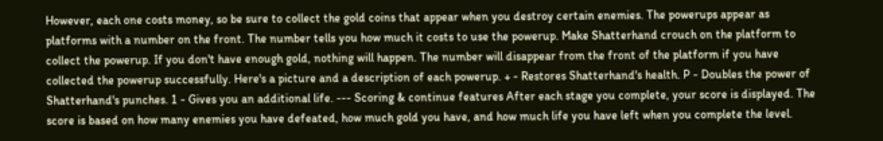However, each one costs money, so be sure to collect the gold coins that appear when you destroy certain enemies. The powerups appear as platforms with a number on the front. The number tells you how much it costs to use the powerup. Make Shatterhand crouch on the platform to collect the powerup. If you don't have enough gold, nothing will happen. The number will disappear from the front of the platform if you have collected the powerup successfully. Here's a picture and a description of each powerup. + - Restores Shatterhand's health. P - Doubles the power of Shatterhand's punches. 1 - Gives you an additional life. --- Scoring & continue features After each stage you complete, your score is displayed. The score is based on how many enemies you have defeated, how much gold you have, and how much life you have left when you complete the level.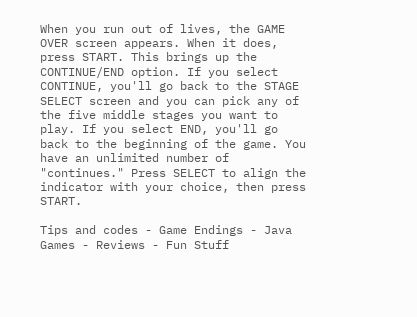When you run out of lives, the GAME OVER screen appears. When it does, press START. This brings up the CONTINUE/END option. If you select CONTINUE, you'll go back to the STAGE SELECT screen and you can pick any of the five middle stages you want to play. If you select END, you'll go back to the beginning of the game. You have an unlimited number of "continues." Press SELECT to align the indicator with your choice, then press START.

Tips and codes - Game Endings - Java Games - Reviews - Fun Stuff